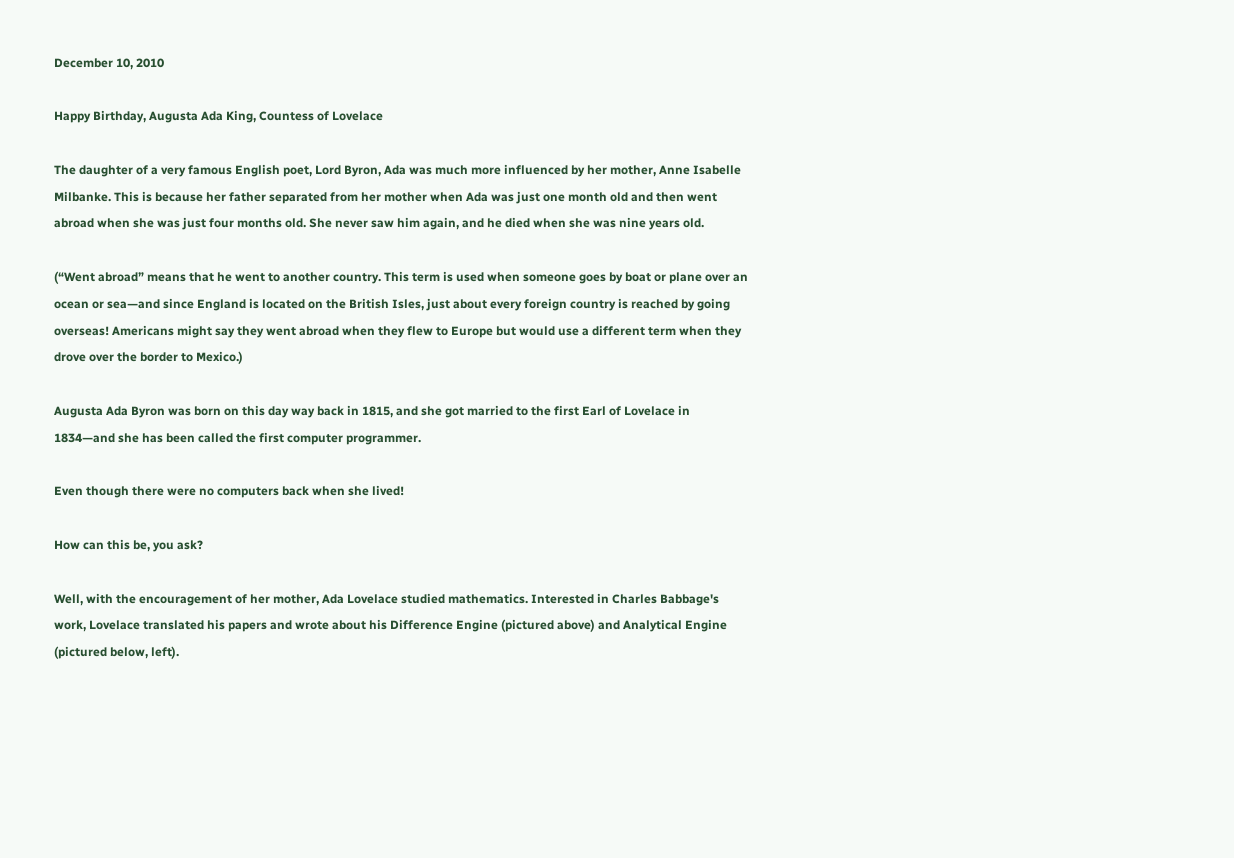December 10, 2010

Happy Birthday, Augusta Ada King, Countess of Lovelace

The daughter of a very famous English poet, Lord Byron, Ada was much more influenced by her mother, Anne Isabelle Milbanke. This is because her father separated from her mother when Ada was just one month old and then went abroad when she was just four months old. She never saw him again, and he died when she was nine years old.

(“Went abroad” means that he went to another country. This term is used when someone goes by boat or plane over an ocean or sea—and since England is located on the British Isles, just about every foreign country is reached by going overseas! Americans might say they went abroad when they flew to Europe but would use a different term when they drove over the border to Mexico.)

Augusta Ada Byron was born on this day way back in 1815, and she got married to the first Earl of Lovelace in 1834—and she has been called the first computer programmer.

Even though there were no computers back when she lived!

How can this be, you ask?

Well, with the encouragement of her mother, Ada Lovelace studied mathematics. Interested in Charles Babbage's work, Lovelace translated his papers and wrote about his Difference Engine (pictured above) and Analytical Engine (pictured below, left).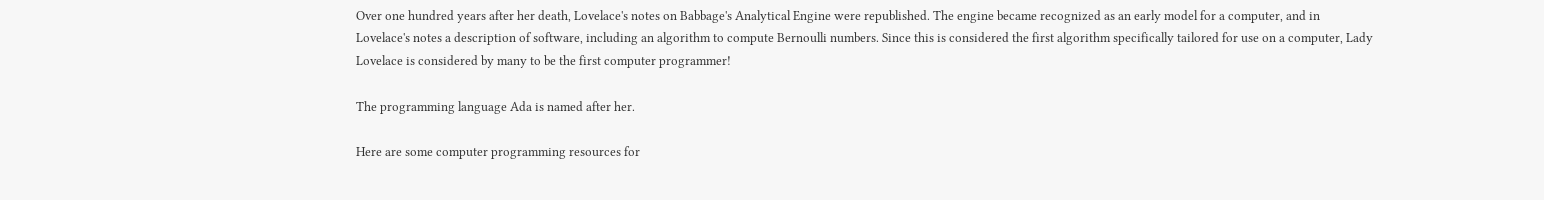Over one hundred years after her death, Lovelace's notes on Babbage's Analytical Engine were republished. The engine became recognized as an early model for a computer, and in Lovelace's notes a description of software, including an algorithm to compute Bernoulli numbers. Since this is considered the first algorithm specifically tailored for use on a computer, Lady Lovelace is considered by many to be the first computer programmer!

The programming language Ada is named after her.

Here are some computer programming resources for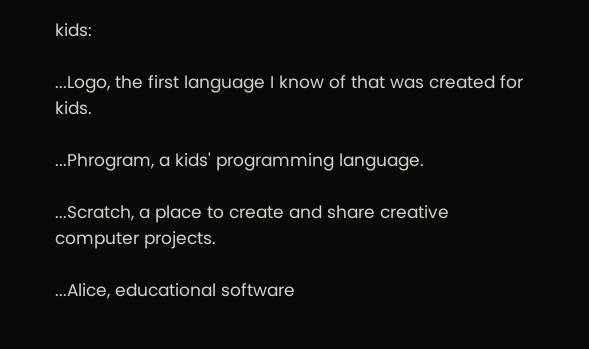kids:

...Logo, the first language I know of that was created for kids.

...Phrogram, a kids' programming language.

...Scratch, a place to create and share creative computer projects.

...Alice, educational software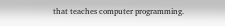that teaches computer programming.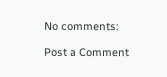No comments:

Post a Comment